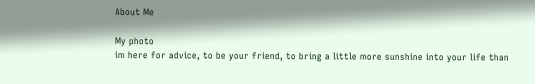About Me

My photo
im here for advice, to be your friend, to bring a little more sunshine into your life than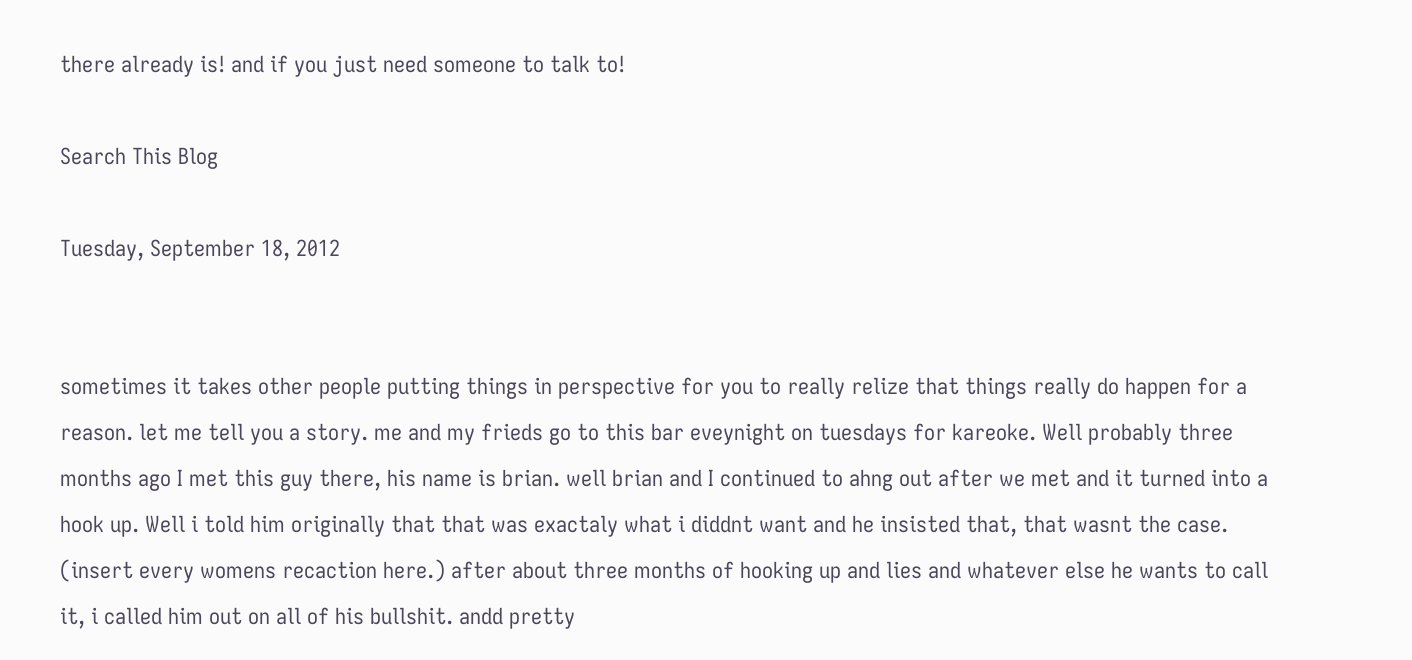there already is! and if you just need someone to talk to!

Search This Blog

Tuesday, September 18, 2012


sometimes it takes other people putting things in perspective for you to really relize that things really do happen for a reason. let me tell you a story. me and my frieds go to this bar eveynight on tuesdays for kareoke. Well probably three months ago I met this guy there, his name is brian. well brian and I continued to ahng out after we met and it turned into a hook up. Well i told him originally that that was exactaly what i diddnt want and he insisted that, that wasnt the case. (insert every womens recaction here.) after about three months of hooking up and lies and whatever else he wants to call it, i called him out on all of his bullshit. andd pretty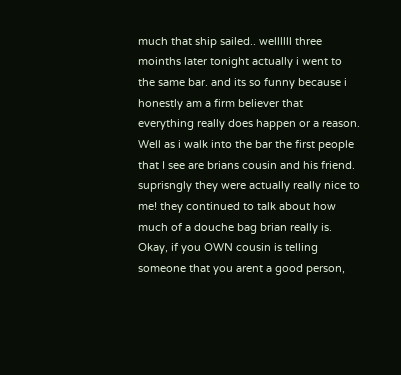much that ship sailed.. wellllll three moinths later tonight actually i went to the same bar. and its so funny because i honestly am a firm believer that everything really does happen or a reason. Well as i walk into the bar the first people that I see are brians cousin and his friend. suprisngly they were actually really nice to me! they continued to talk about how much of a douche bag brian really is. Okay, if you OWN cousin is telling someone that you arent a good person,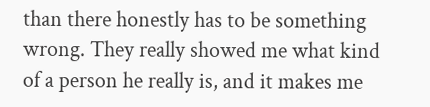than there honestly has to be something wrong. They really showed me what kind of a person he really is, and it makes me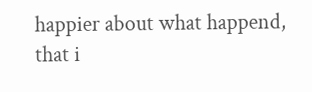happier about what happend, that i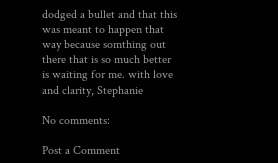dodged a bullet and that this was meant to happen that way because somthing out there that is so much better is waiting for me. with love and clarity, Stephanie

No comments:

Post a Comment